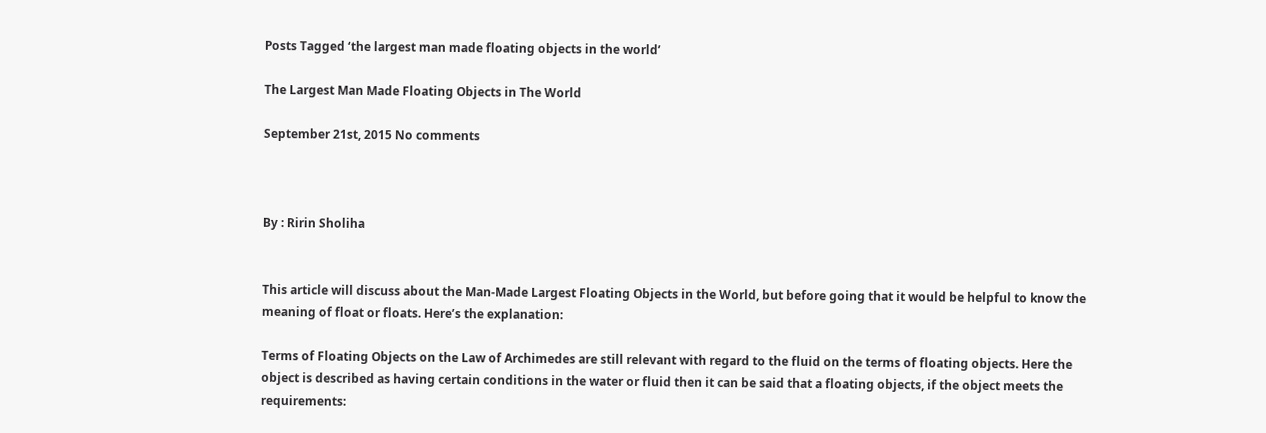Posts Tagged ‘the largest man made floating objects in the world’

The Largest Man Made Floating Objects in The World

September 21st, 2015 No comments



By : Ririn Sholiha


This article will discuss about the Man-Made Largest Floating Objects in the World, but before going that it would be helpful to know the meaning of float or floats. Here’s the explanation:

Terms of Floating Objects on the Law of Archimedes are still relevant with regard to the fluid on the terms of floating objects. Here the object is described as having certain conditions in the water or fluid then it can be said that a floating objects, if the object meets the requirements: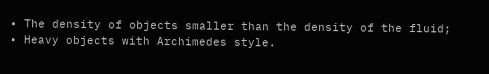• The density of objects smaller than the density of the fluid;
• Heavy objects with Archimedes style.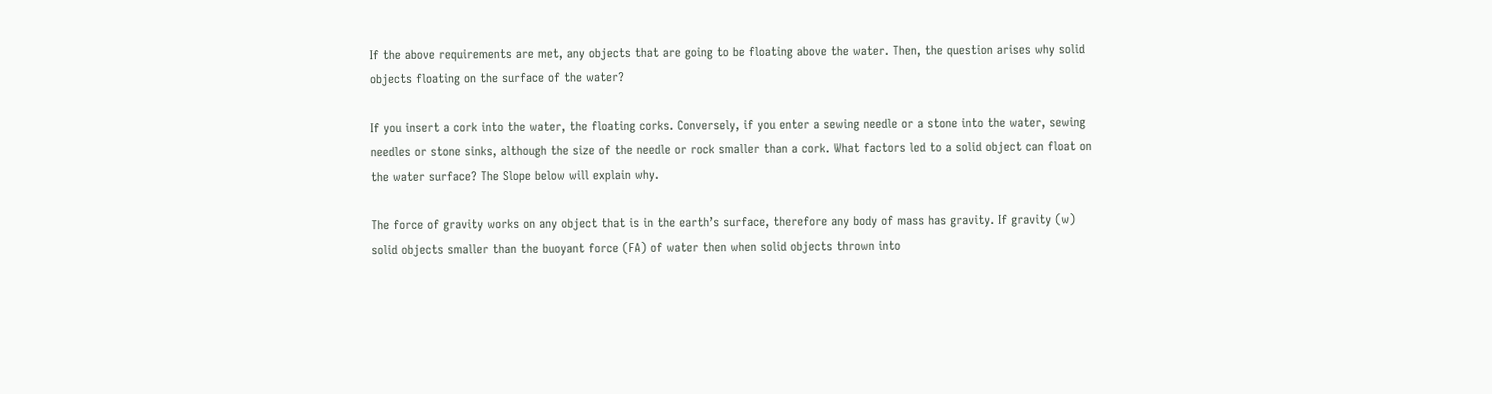If the above requirements are met, any objects that are going to be floating above the water. Then, the question arises why solid objects floating on the surface of the water?

If you insert a cork into the water, the floating corks. Conversely, if you enter a sewing needle or a stone into the water, sewing needles or stone sinks, although the size of the needle or rock smaller than a cork. What factors led to a solid object can float on the water surface? The Slope below will explain why.

The force of gravity works on any object that is in the earth’s surface, therefore any body of mass has gravity. If gravity (w) solid objects smaller than the buoyant force (FA) of water then when solid objects thrown into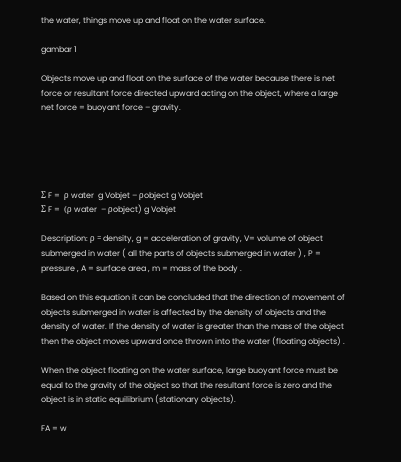the water, things move up and float on the water surface.

gambar 1

Objects move up and float on the surface of the water because there is net force or resultant force directed upward acting on the object, where a large net force = buoyant force – gravity.





Σ F =  ρ water  g Vobjet – ρobject g Vobjet
Σ F =  (ρ water  – ρobject) g Vobjet

Description: ρ = density, g = acceleration of gravity, V= volume of object submerged in water ( all the parts of objects submerged in water ) , P = pressure , A = surface area , m = mass of the body .

Based on this equation it can be concluded that the direction of movement of objects submerged in water is affected by the density of objects and the density of water. If the density of water is greater than the mass of the object then the object moves upward once thrown into the water (floating objects) .

When the object floating on the water surface, large buoyant force must be equal to the gravity of the object so that the resultant force is zero and the object is in static equilibrium (stationary objects).

FA = w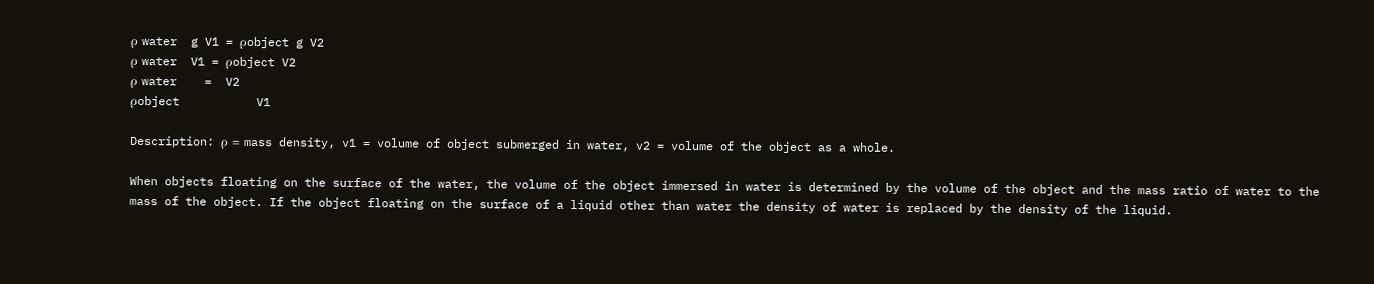ρ water  g V1 = ρobject g V2
ρ water  V1 = ρobject V2
ρ water    =  V2
ρobject           V1

Description: ρ = mass density, v1 = volume of object submerged in water, v2 = volume of the object as a whole.

When objects floating on the surface of the water, the volume of the object immersed in water is determined by the volume of the object and the mass ratio of water to the mass of the object. If the object floating on the surface of a liquid other than water the density of water is replaced by the density of the liquid.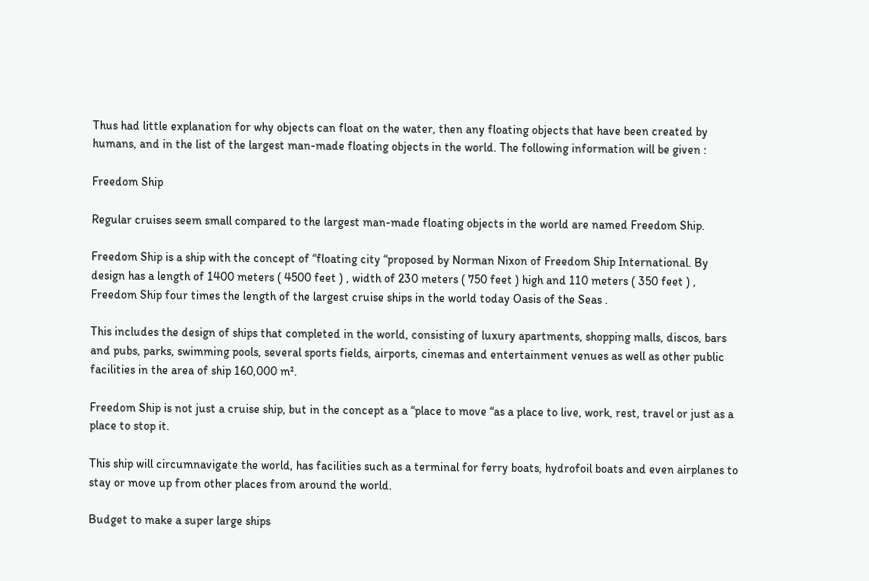Thus had little explanation for why objects can float on the water, then any floating objects that have been created by humans, and in the list of the largest man-made floating objects in the world. The following information will be given :

Freedom Ship

Regular cruises seem small compared to the largest man-made floating objects in the world are named Freedom Ship.

Freedom Ship is a ship with the concept of “floating city “proposed by Norman Nixon of Freedom Ship International. By design has a length of 1400 meters ( 4500 feet ) , width of 230 meters ( 750 feet ) high and 110 meters ( 350 feet ) , Freedom Ship four times the length of the largest cruise ships in the world today Oasis of the Seas .

This includes the design of ships that completed in the world, consisting of luxury apartments, shopping malls, discos, bars and pubs, parks, swimming pools, several sports fields, airports, cinemas and entertainment venues as well as other public facilities in the area of ship 160,000 m².

Freedom Ship is not just a cruise ship, but in the concept as a “place to move “as a place to live, work, rest, travel or just as a place to stop it.

This ship will circumnavigate the world, has facilities such as a terminal for ferry boats, hydrofoil boats and even airplanes to stay or move up from other places from around the world.

Budget to make a super large ships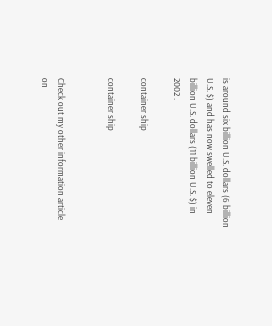is around six billion U.S. dollars (6 billion U.S. $) and has now swelled to eleven billion U.S. dollars (11 billion U.S. $) in 2002 .

container ship

container ship


Check out my other information article on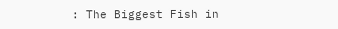: The Biggest Fish in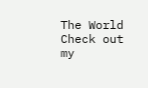The World
Check out my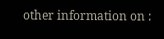other information on :